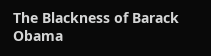The Blackness of Barack Obama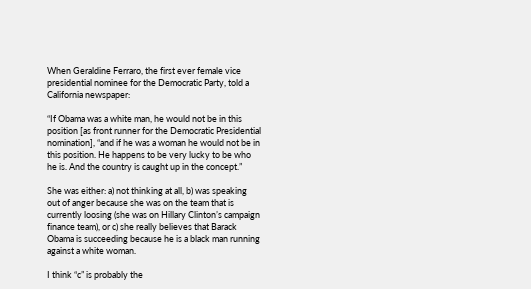When Geraldine Ferraro, the first ever female vice presidential nominee for the Democratic Party, told a California newspaper:

“If Obama was a white man, he would not be in this position [as front runner for the Democratic Presidential nomination], “and if he was a woman he would not be in this position. He happens to be very lucky to be who he is. And the country is caught up in the concept.”

She was either: a) not thinking at all, b) was speaking out of anger because she was on the team that is currently loosing (she was on Hillary Clinton’s campaign finance team), or c) she really believes that Barack Obama is succeeding because he is a black man running against a white woman.

I think “c” is probably the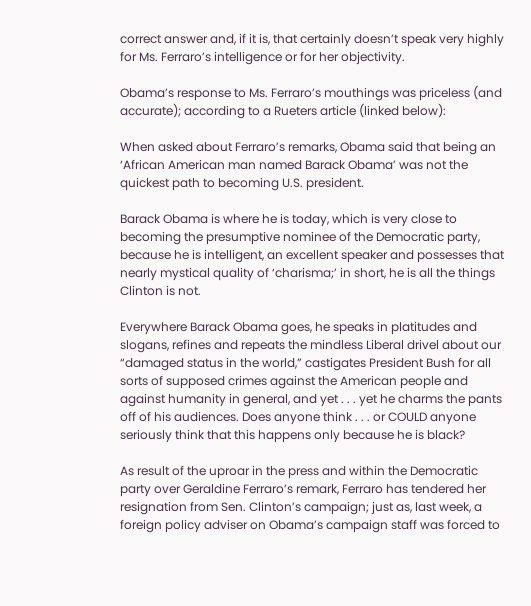correct answer and, if it is, that certainly doesn’t speak very highly for Ms. Ferraro’s intelligence or for her objectivity.

Obama’s response to Ms. Ferraro’s mouthings was priceless (and accurate); according to a Rueters article (linked below):

When asked about Ferraro’s remarks, Obama said that being an ‘African American man named Barack Obama’ was not the quickest path to becoming U.S. president.

Barack Obama is where he is today, which is very close to becoming the presumptive nominee of the Democratic party, because he is intelligent, an excellent speaker and possesses that nearly mystical quality of ‘charisma;’ in short, he is all the things Clinton is not.

Everywhere Barack Obama goes, he speaks in platitudes and slogans, refines and repeats the mindless Liberal drivel about our “damaged status in the world,” castigates President Bush for all sorts of supposed crimes against the American people and against humanity in general, and yet . . . yet he charms the pants off of his audiences. Does anyone think . . . or COULD anyone seriously think that this happens only because he is black?

As result of the uproar in the press and within the Democratic party over Geraldine Ferraro’s remark, Ferraro has tendered her resignation from Sen. Clinton’s campaign; just as, last week, a foreign policy adviser on Obama’s campaign staff was forced to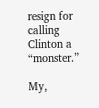resign for calling Clinton a “monster.”

My,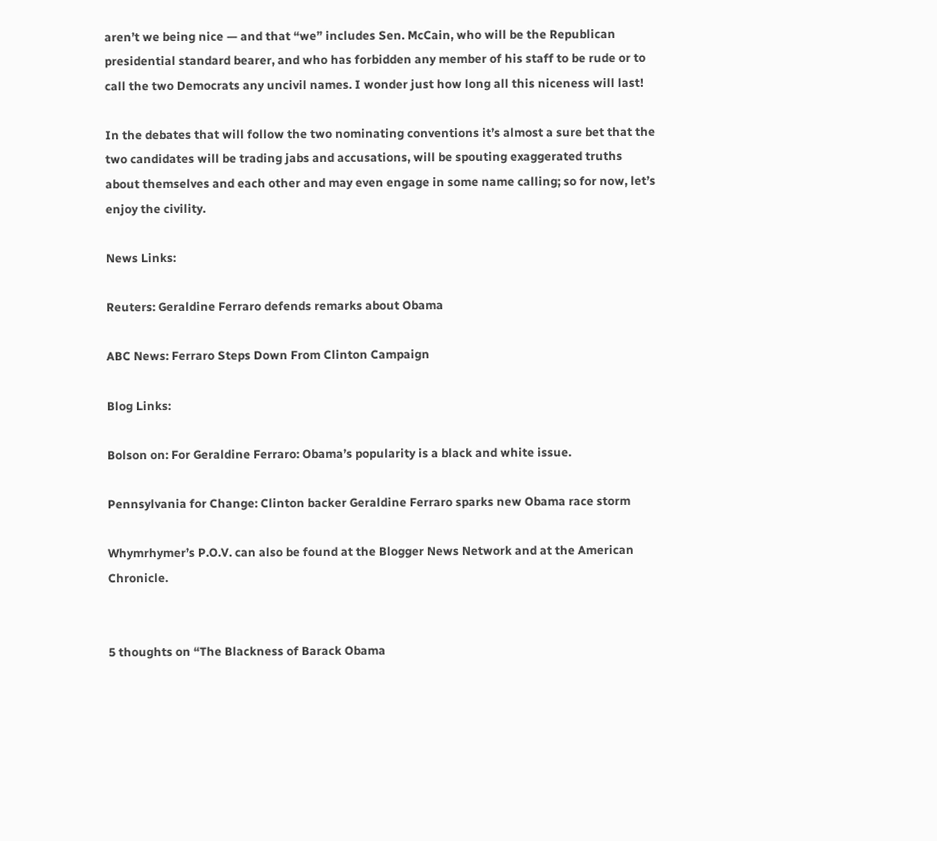aren’t we being nice — and that “we” includes Sen. McCain, who will be the Republican presidential standard bearer, and who has forbidden any member of his staff to be rude or to call the two Democrats any uncivil names. I wonder just how long all this niceness will last!

In the debates that will follow the two nominating conventions it’s almost a sure bet that the two candidates will be trading jabs and accusations, will be spouting exaggerated truths about themselves and each other and may even engage in some name calling; so for now, let’s enjoy the civility.

News Links:

Reuters: Geraldine Ferraro defends remarks about Obama

ABC News: Ferraro Steps Down From Clinton Campaign

Blog Links:

Bolson on: For Geraldine Ferraro: Obama’s popularity is a black and white issue.

Pennsylvania for Change: Clinton backer Geraldine Ferraro sparks new Obama race storm

Whymrhymer’s P.O.V. can also be found at the Blogger News Network and at the American Chronicle.


5 thoughts on “The Blackness of Barack Obama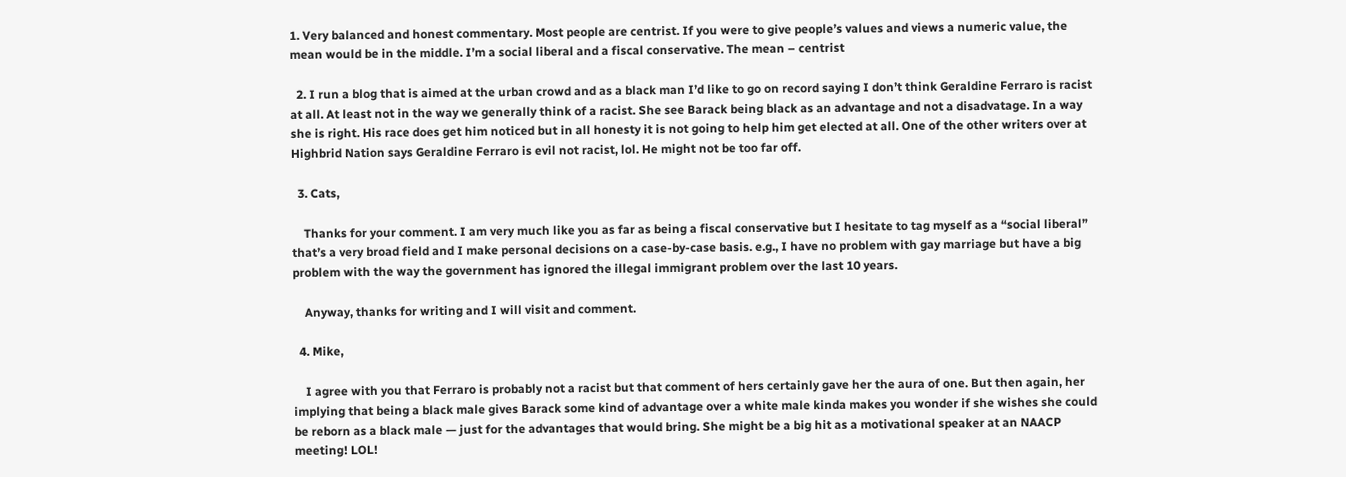1. Very balanced and honest commentary. Most people are centrist. If you were to give people’s values and views a numeric value, the mean would be in the middle. I’m a social liberal and a fiscal conservative. The mean – centrist

  2. I run a blog that is aimed at the urban crowd and as a black man I’d like to go on record saying I don’t think Geraldine Ferraro is racist at all. At least not in the way we generally think of a racist. She see Barack being black as an advantage and not a disadvatage. In a way she is right. His race does get him noticed but in all honesty it is not going to help him get elected at all. One of the other writers over at Highbrid Nation says Geraldine Ferraro is evil not racist, lol. He might not be too far off.

  3. Cats,

    Thanks for your comment. I am very much like you as far as being a fiscal conservative but I hesitate to tag myself as a “social liberal” that’s a very broad field and I make personal decisions on a case-by-case basis. e.g., I have no problem with gay marriage but have a big problem with the way the government has ignored the illegal immigrant problem over the last 10 years.

    Anyway, thanks for writing and I will visit and comment.

  4. Mike,

    I agree with you that Ferraro is probably not a racist but that comment of hers certainly gave her the aura of one. But then again, her implying that being a black male gives Barack some kind of advantage over a white male kinda makes you wonder if she wishes she could be reborn as a black male — just for the advantages that would bring. She might be a big hit as a motivational speaker at an NAACP meeting! LOL!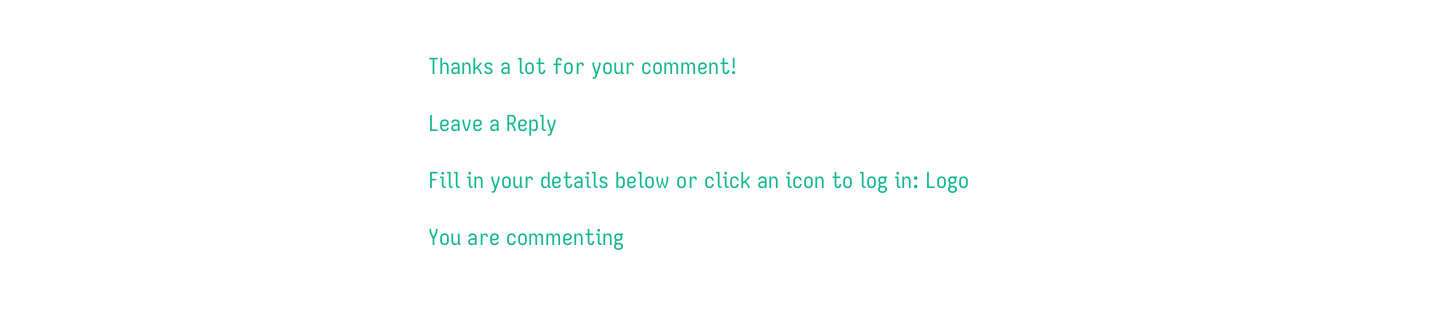Thanks a lot for your comment!

Leave a Reply

Fill in your details below or click an icon to log in: Logo

You are commenting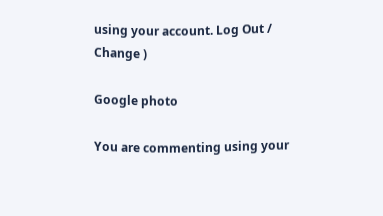using your account. Log Out /  Change )

Google photo

You are commenting using your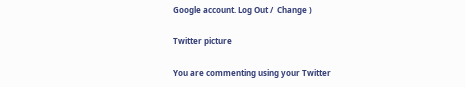Google account. Log Out /  Change )

Twitter picture

You are commenting using your Twitter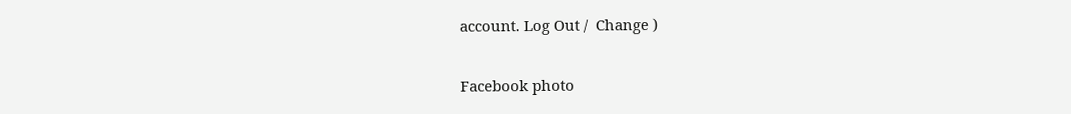account. Log Out /  Change )

Facebook photo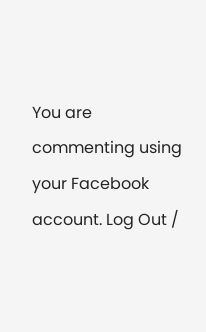You are commenting using your Facebook account. Log Out /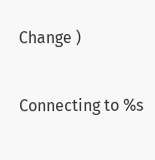Change )

Connecting to %s